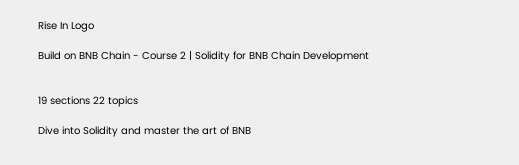Rise In Logo

Build on BNB Chain - Course 2 | Solidity for BNB Chain Development


19 sections 22 topics

Dive into Solidity and master the art of BNB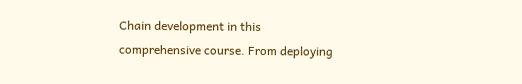Chain development in this comprehensive course. From deploying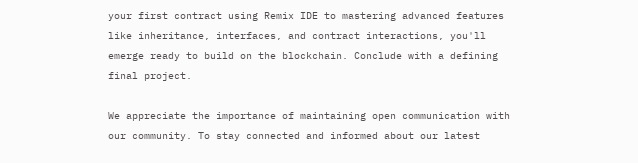your first contract using Remix IDE to mastering advanced features like inheritance, interfaces, and contract interactions, you'll emerge ready to build on the blockchain. Conclude with a defining final project.

We appreciate the importance of maintaining open communication with our community. To stay connected and informed about our latest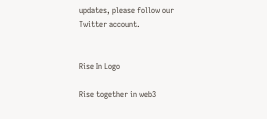updates, please follow our Twitter account.


Rise In Logo

Rise together in web3